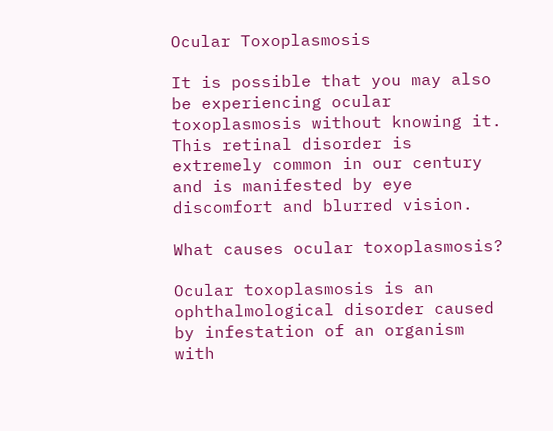Ocular Toxoplasmosis

It is possible that you may also be experiencing ocular toxoplasmosis without knowing it. This retinal disorder is extremely common in our century and is manifested by eye discomfort and blurred vision.

What causes ocular toxoplasmosis?

Ocular toxoplasmosis is an ophthalmological disorder caused by infestation of an organism with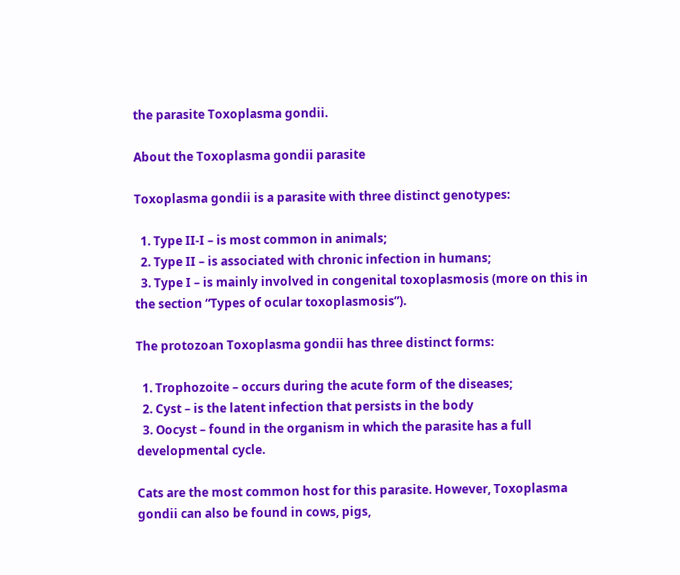the parasite Toxoplasma gondii.

About the Toxoplasma gondii parasite

Toxoplasma gondii is a parasite with three distinct genotypes:

  1. Type II-I – is most common in animals;
  2. Type II – is associated with chronic infection in humans;
  3. Type I – is mainly involved in congenital toxoplasmosis (more on this in the section “Types of ocular toxoplasmosis”).

The protozoan Toxoplasma gondii has three distinct forms:

  1. Trophozoite – occurs during the acute form of the diseases;
  2. Cyst – is the latent infection that persists in the body
  3. Oocyst – found in the organism in which the parasite has a full developmental cycle.

Cats are the most common host for this parasite. However, Toxoplasma gondii can also be found in cows, pigs,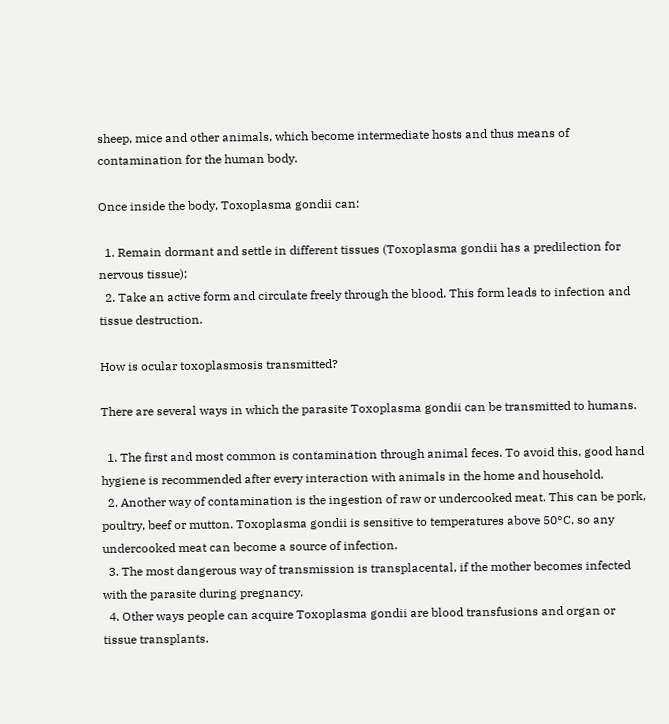sheep, mice and other animals, which become intermediate hosts and thus means of contamination for the human body.

Once inside the body, Toxoplasma gondii can:

  1. Remain dormant and settle in different tissues (Toxoplasma gondii has a predilection for nervous tissue);
  2. Take an active form and circulate freely through the blood. This form leads to infection and tissue destruction.

How is ocular toxoplasmosis transmitted?

There are several ways in which the parasite Toxoplasma gondii can be transmitted to humans.

  1. The first and most common is contamination through animal feces. To avoid this, good hand hygiene is recommended after every interaction with animals in the home and household.
  2. Another way of contamination is the ingestion of raw or undercooked meat. This can be pork, poultry, beef or mutton. Toxoplasma gondii is sensitive to temperatures above 50°C, so any undercooked meat can become a source of infection.
  3. The most dangerous way of transmission is transplacental, if the mother becomes infected with the parasite during pregnancy.
  4. Other ways people can acquire Toxoplasma gondii are blood transfusions and organ or tissue transplants.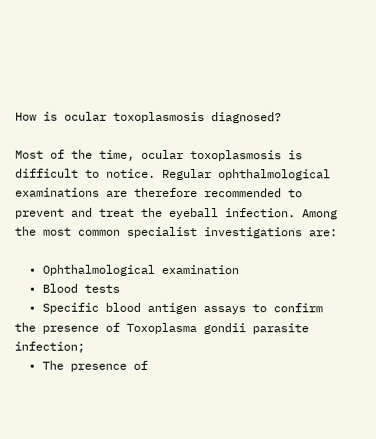How is ocular toxoplasmosis diagnosed?

Most of the time, ocular toxoplasmosis is difficult to notice. Regular ophthalmological examinations are therefore recommended to prevent and treat the eyeball infection. Among the most common specialist investigations are:

  • Ophthalmological examination
  • Blood tests
  • Specific blood antigen assays to confirm the presence of Toxoplasma gondii parasite infection;
  • The presence of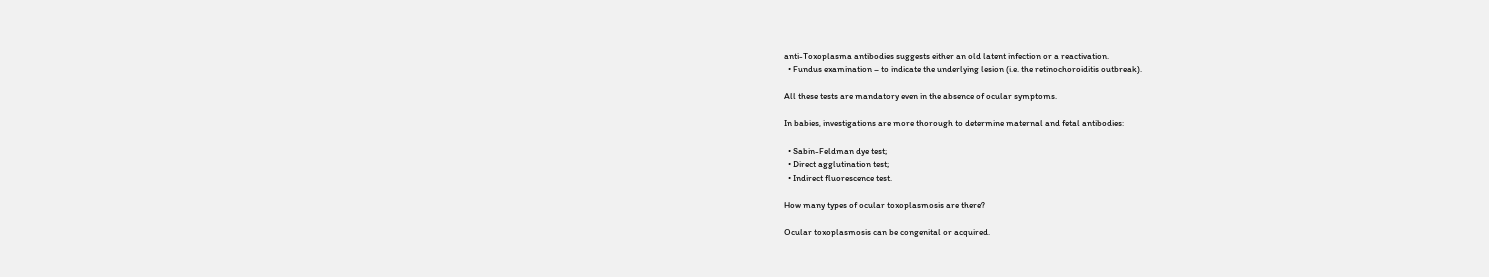anti-Toxoplasma antibodies suggests either an old latent infection or a reactivation.
  • Fundus examination – to indicate the underlying lesion (i.e. the retinochoroiditis outbreak).

All these tests are mandatory even in the absence of ocular symptoms.

In babies, investigations are more thorough to determine maternal and fetal antibodies:

  • Sabin-Feldman dye test;
  • Direct agglutination test;
  • Indirect fluorescence test.

How many types of ocular toxoplasmosis are there?

Ocular toxoplasmosis can be congenital or acquired.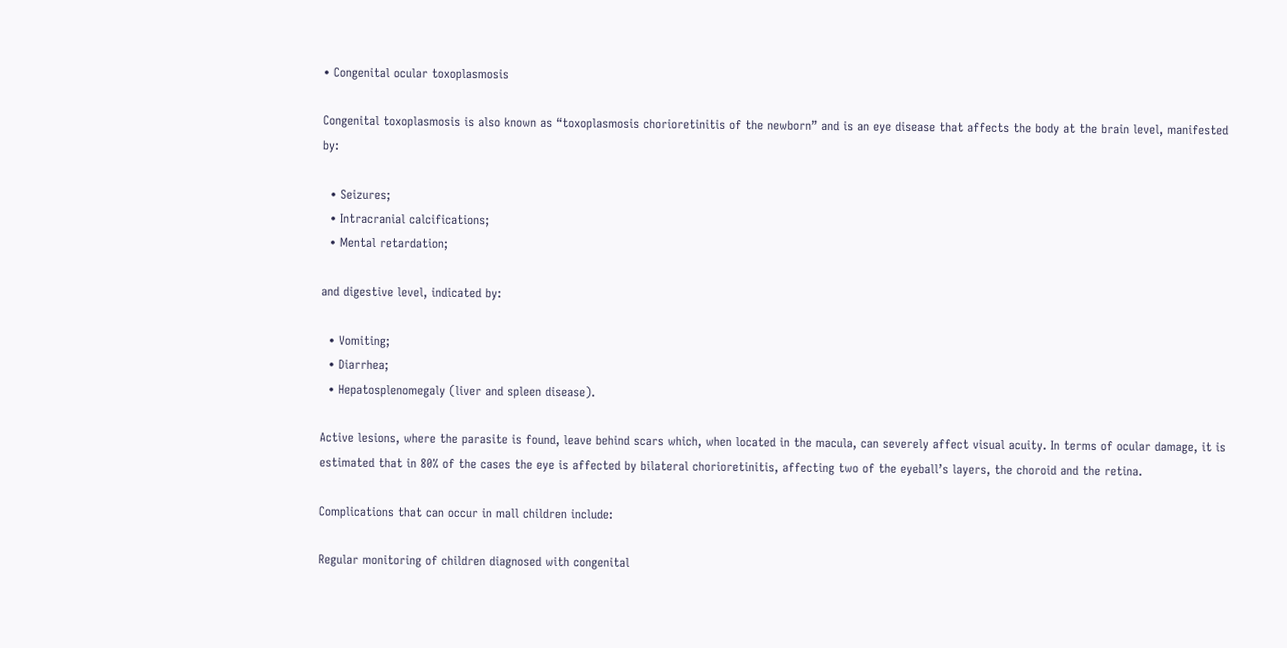• Congenital ocular toxoplasmosis

Congenital toxoplasmosis is also known as “toxoplasmosis chorioretinitis of the newborn” and is an eye disease that affects the body at the brain level, manifested by:

  • Seizures;
  • Intracranial calcifications;
  • Mental retardation;

and digestive level, indicated by:

  • Vomiting;
  • Diarrhea;
  • Hepatosplenomegaly (liver and spleen disease).

Active lesions, where the parasite is found, leave behind scars which, when located in the macula, can severely affect visual acuity. In terms of ocular damage, it is estimated that in 80% of the cases the eye is affected by bilateral chorioretinitis, affecting two of the eyeball’s layers, the choroid and the retina.

Complications that can occur in mall children include:

Regular monitoring of children diagnosed with congenital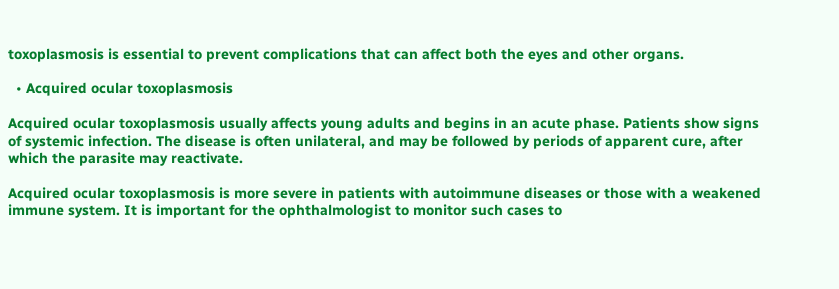toxoplasmosis is essential to prevent complications that can affect both the eyes and other organs.

  • Acquired ocular toxoplasmosis

Acquired ocular toxoplasmosis usually affects young adults and begins in an acute phase. Patients show signs of systemic infection. The disease is often unilateral, and may be followed by periods of apparent cure, after which the parasite may reactivate.

Acquired ocular toxoplasmosis is more severe in patients with autoimmune diseases or those with a weakened immune system. It is important for the ophthalmologist to monitor such cases to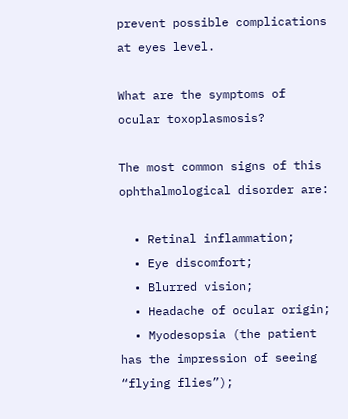prevent possible complications at eyes level.

What are the symptoms of ocular toxoplasmosis?

The most common signs of this ophthalmological disorder are:

  • Retinal inflammation;
  • Eye discomfort;
  • Blurred vision;
  • Headache of ocular origin;
  • Myodesopsia (the patient has the impression of seeing “flying flies”);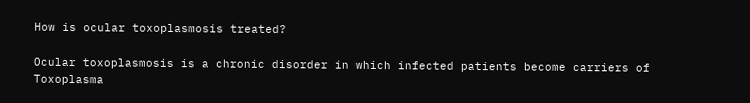How is ocular toxoplasmosis treated?

Ocular toxoplasmosis is a chronic disorder in which infected patients become carriers of Toxoplasma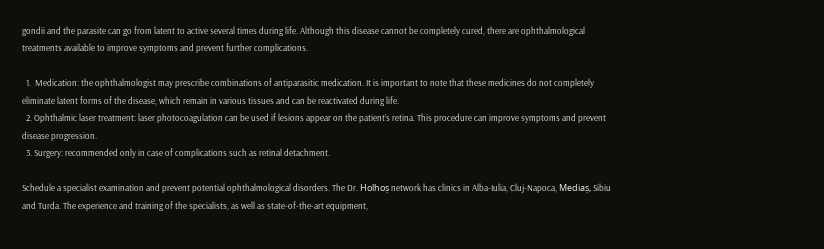gondii and the parasite can go from latent to active several times during life. Although this disease cannot be completely cured, there are ophthalmological treatments available to improve symptoms and prevent further complications.

  1.  Medication: the ophthalmologist may prescribe combinations of antiparasitic medication. It is important to note that these medicines do not completely eliminate latent forms of the disease, which remain in various tissues and can be reactivated during life.
  2. Ophthalmic laser treatment: laser photocoagulation can be used if lesions appear on the patient’s retina. This procedure can improve symptoms and prevent disease progression.
  3. Surgery: recommended only in case of complications such as retinal detachment.

Schedule a specialist examination and prevent potential ophthalmological disorders. The Dr. Holhoș network has clinics in Alba-Iulia, Cluj-Napoca, Mediaș, Sibiu and Turda. The experience and training of the specialists, as well as state-of-the-art equipment,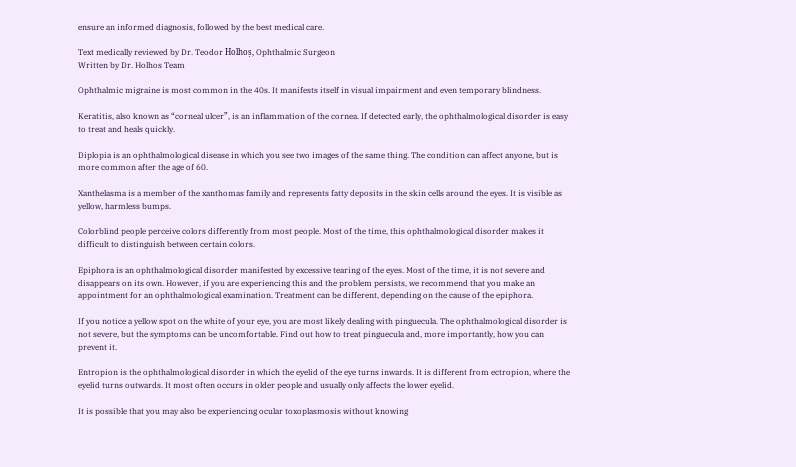ensure an informed diagnosis, followed by the best medical care.

Text medically reviewed by Dr. Teodor Holhoș, Ophthalmic Surgeon
Written by Dr. Holhos Team

Ophthalmic migraine is most common in the 40s. It manifests itself in visual impairment and even temporary blindness.

Keratitis, also known as “corneal ulcer”, is an inflammation of the cornea. If detected early, the ophthalmological disorder is easy to treat and heals quickly.

Diplopia is an ophthalmological disease in which you see two images of the same thing. The condition can affect anyone, but is more common after the age of 60.

Xanthelasma is a member of the xanthomas family and represents fatty deposits in the skin cells around the eyes. It is visible as yellow, harmless bumps.

Colorblind people perceive colors differently from most people. Most of the time, this ophthalmological disorder makes it difficult to distinguish between certain colors.

Epiphora is an ophthalmological disorder manifested by excessive tearing of the eyes. Most of the time, it is not severe and disappears on its own. However, if you are experiencing this and the problem persists, we recommend that you make an appointment for an ophthalmological examination. Treatment can be different, depending on the cause of the epiphora.

If you notice a yellow spot on the white of your eye, you are most likely dealing with pinguecula. The ophthalmological disorder is not severe, but the symptoms can be uncomfortable. Find out how to treat pinguecula and, more importantly, how you can prevent it.

Entropion is the ophthalmological disorder in which the eyelid of the eye turns inwards. It is different from ectropion, where the eyelid turns outwards. It most often occurs in older people and usually only affects the lower eyelid.

It is possible that you may also be experiencing ocular toxoplasmosis without knowing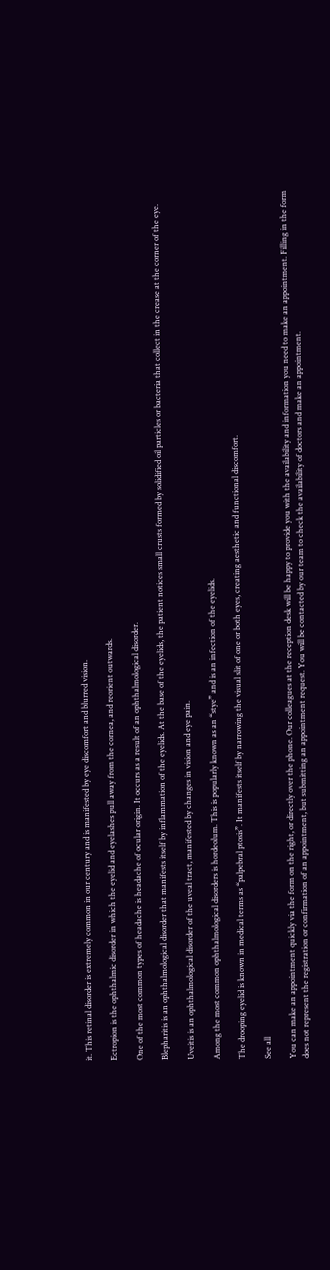it. This retinal disorder is extremely common in our century and is manifested by eye discomfort and blurred vision.

Ectropion is the ophthalmic disorder in which the eyelid and eyelashes pull away from the cornea, and reorient outwards.

One of the most common types of headache is headache of ocular origin. It occurs as a result of an ophthalmological disorder.

Blepharitis is an ophthalmological disorder that manifests itself by inflammation of the eyelids. At the base of the eyelids, the patient notices small crusts formed by solidified oil particles or bacteria that collect in the crease at the corner of the eye.

Uveitis is an ophthalmological disorder of the uveal tract, manifested by changes in vision and eye pain.

Among the most common ophthalmological disorders is hordeolum. This is popularly known as an “stye” and is an infection of the eyelids.

The drooping eyelid is known in medical terms as “palpebral ptosis”. It manifests itself by narrowing the visual slit of one or both eyes, creating aesthetic and functional discomfort.

See all

You can make an appointment quickly via the form on the right, or directly over the phone. Our colleagues at the reception desk will be happy to provide you with the availability and information you need to make an appointment. Filling in the form does not represent the registration or confirmation of an appointment, but submitting an appointment request. You will be contacted by our team to check the availability of doctors and make an appointment.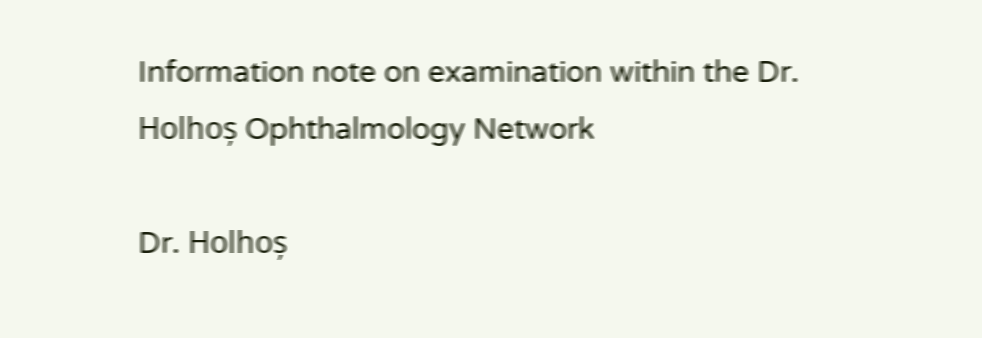Information note on examination within the Dr. Holhoș Ophthalmology Network

Dr. Holhoș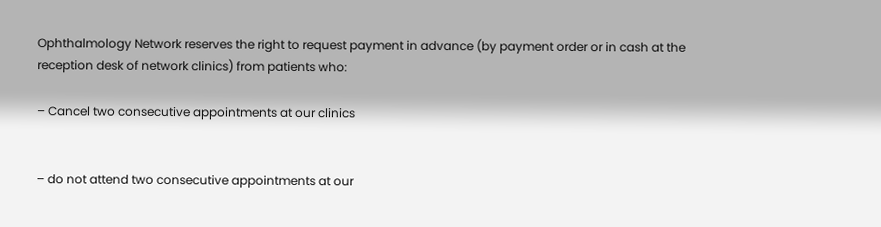Ophthalmology Network reserves the right to request payment in advance (by payment order or in cash at the reception desk of network clinics) from patients who:

– Cancel two consecutive appointments at our clinics


– do not attend two consecutive appointments at our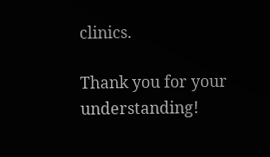clinics.

Thank you for your understanding!